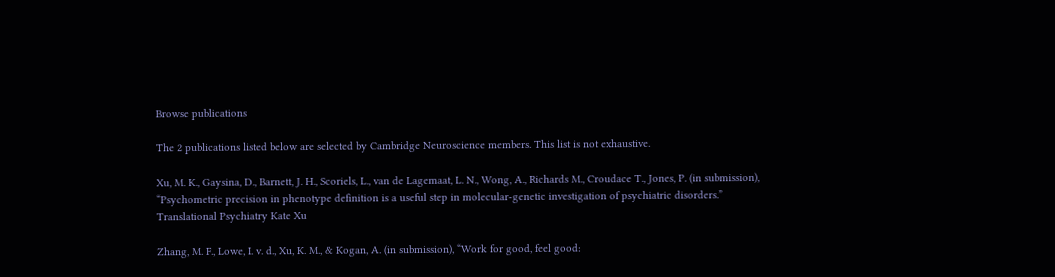Browse publications

The 2 publications listed below are selected by Cambridge Neuroscience members. This list is not exhaustive.

Xu, M. K., Gaysina, D., Barnett, J. H., Scoriels, L., van de Lagemaat, L. N., Wong, A., Richards M., Croudace T., Jones, P. (in submission), “Psychometric precision in phenotype definition is a useful step in molecular-genetic investigation of psychiatric disorders.” Translational Psychiatry Kate Xu

Zhang, M. F., Lowe, I. v. d., Xu, K. M., & Kogan, A. (in submission), “Work for good, feel good: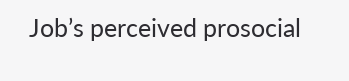Job’s perceived prosocial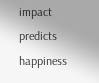impact predicts happiness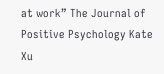at work” The Journal of Positive Psychology Kate Xu